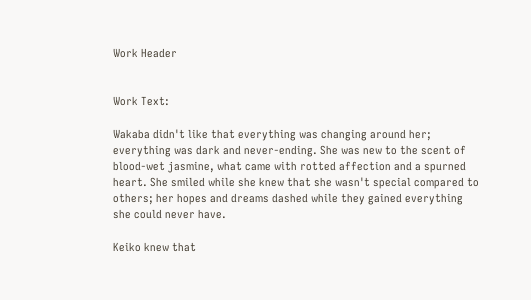Work Header


Work Text:

Wakaba didn't like that everything was changing around her; everything was dark and never-ending. She was new to the scent of blood-wet jasmine, what came with rotted affection and a spurned heart. She smiled while she knew that she wasn't special compared to others; her hopes and dreams dashed while they gained everything she could never have.

Keiko knew that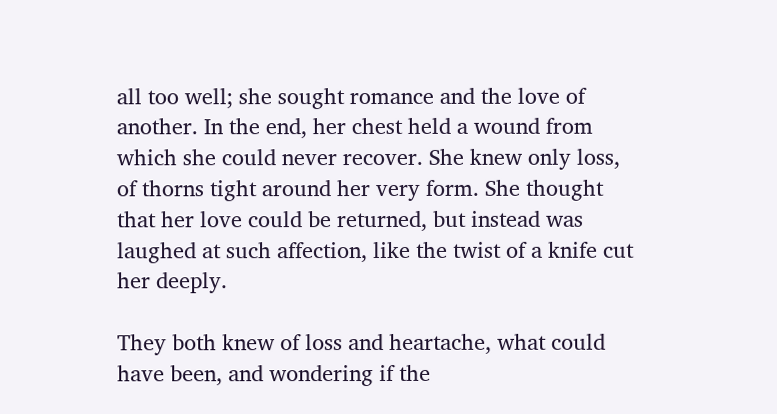all too well; she sought romance and the love of another. In the end, her chest held a wound from which she could never recover. She knew only loss, of thorns tight around her very form. She thought that her love could be returned, but instead was laughed at such affection, like the twist of a knife cut her deeply.

They both knew of loss and heartache, what could have been, and wondering if the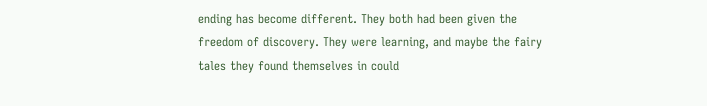ending has become different. They both had been given the freedom of discovery. They were learning, and maybe the fairy tales they found themselves in could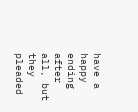have a happy ending after all, but they pleaded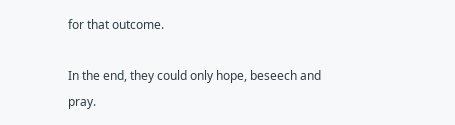for that outcome.

In the end, they could only hope, beseech and pray.